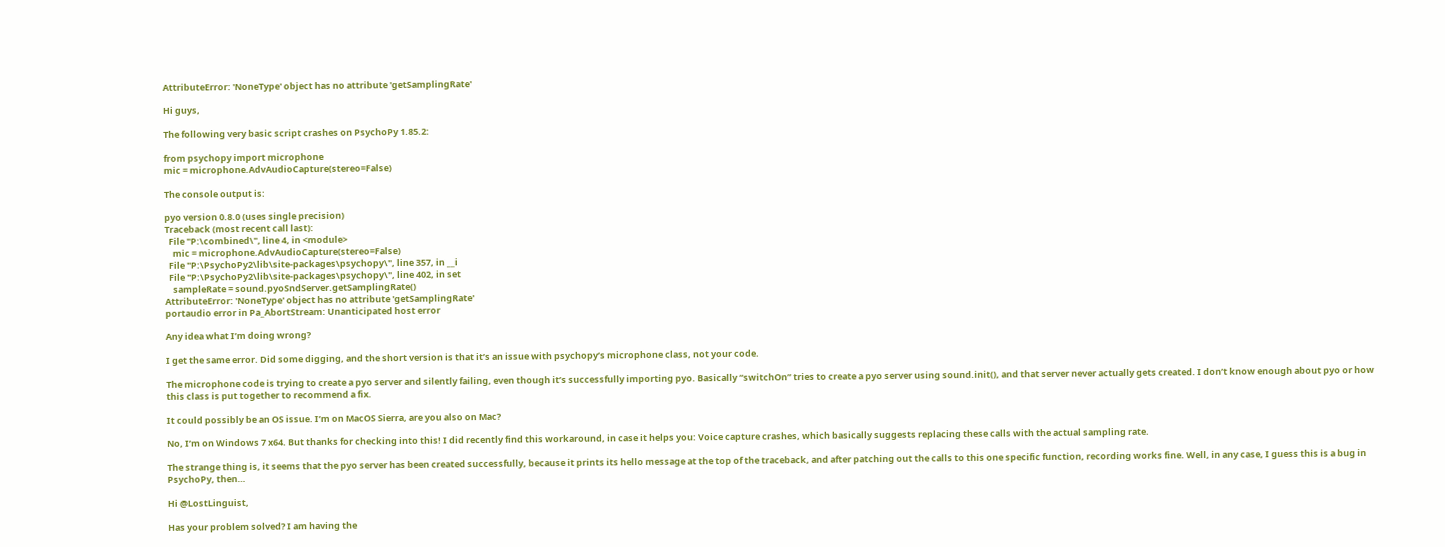AttributeError: 'NoneType' object has no attribute 'getSamplingRate'

Hi guys,

The following very basic script crashes on PsychoPy 1.85.2:

from psychopy import microphone
mic = microphone.AdvAudioCapture(stereo=False)

The console output is:

pyo version 0.8.0 (uses single precision)
Traceback (most recent call last):
  File "P:\combined\", line 4, in <module>
    mic = microphone.AdvAudioCapture(stereo=False)
  File "P:\PsychoPy2\lib\site-packages\psychopy\", line 357, in __i
  File "P:\PsychoPy2\lib\site-packages\psychopy\", line 402, in set
    sampleRate = sound.pyoSndServer.getSamplingRate()
AttributeError: 'NoneType' object has no attribute 'getSamplingRate'
portaudio error in Pa_AbortStream: Unanticipated host error

Any idea what I’m doing wrong?

I get the same error. Did some digging, and the short version is that it’s an issue with psychopy’s microphone class, not your code.

The microphone code is trying to create a pyo server and silently failing, even though it’s successfully importing pyo. Basically “switchOn” tries to create a pyo server using sound.init(), and that server never actually gets created. I don’t know enough about pyo or how this class is put together to recommend a fix.

It could possibly be an OS issue. I’m on MacOS Sierra, are you also on Mac?

No, I’m on Windows 7 x64. But thanks for checking into this! I did recently find this workaround, in case it helps you: Voice capture crashes, which basically suggests replacing these calls with the actual sampling rate.

The strange thing is, it seems that the pyo server has been created successfully, because it prints its hello message at the top of the traceback, and after patching out the calls to this one specific function, recording works fine. Well, in any case, I guess this is a bug in PsychoPy, then…

Hi @LostLinguist,

Has your problem solved? I am having the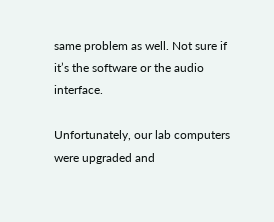same problem as well. Not sure if it’s the software or the audio interface.

Unfortunately, our lab computers were upgraded and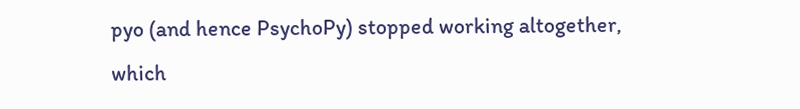pyo (and hence PsychoPy) stopped working altogether, which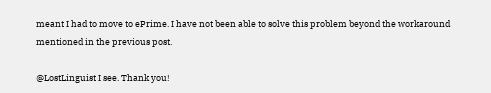meant I had to move to ePrime. I have not been able to solve this problem beyond the workaround mentioned in the previous post.

@LostLinguist I see. Thank you!